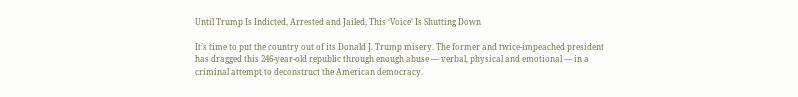Until Trump Is Indicted, Arrested and Jailed, This ‘Voice’ Is Shutting Down

It’s time to put the country out of its Donald J. Trump misery. The former and twice-impeached president has dragged this 246-year-old republic through enough abuse — verbal, physical and emotional — in a criminal attempt to deconstruct the American democracy.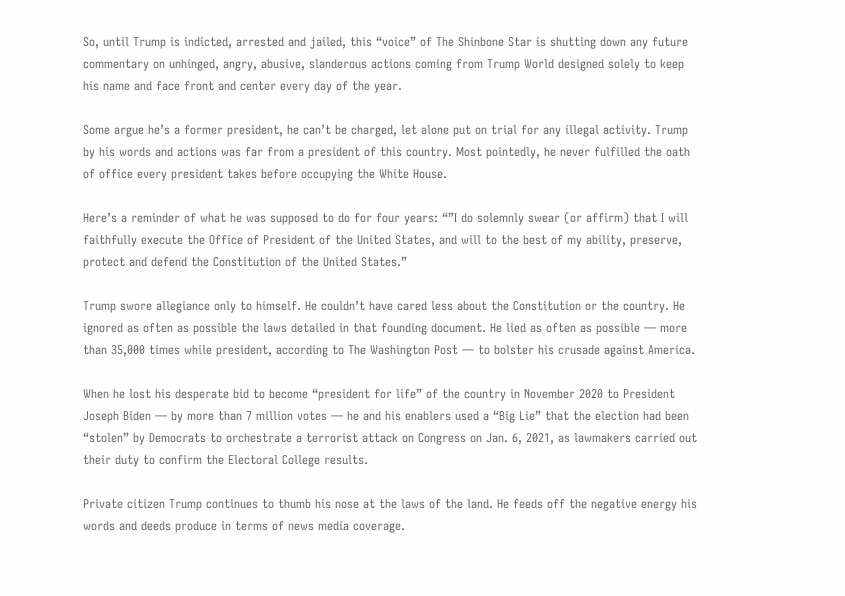So, until Trump is indicted, arrested and jailed, this “voice” of The Shinbone Star is shutting down any future commentary on unhinged, angry, abusive, slanderous actions coming from Trump World designed solely to keep his name and face front and center every day of the year.

Some argue he’s a former president, he can’t be charged, let alone put on trial for any illegal activity. Trump by his words and actions was far from a president of this country. Most pointedly, he never fulfilled the oath of office every president takes before occupying the White House.

Here’s a reminder of what he was supposed to do for four years: “”I do solemnly swear (or affirm) that I will faithfully execute the Office of President of the United States, and will to the best of my ability, preserve, protect and defend the Constitution of the United States.”

Trump swore allegiance only to himself. He couldn’t have cared less about the Constitution or the country. He ignored as often as possible the laws detailed in that founding document. He lied as often as possible — more than 35,000 times while president, according to The Washington Post — to bolster his crusade against America.

When he lost his desperate bid to become “president for life” of the country in November 2020 to President Joseph Biden — by more than 7 million votes — he and his enablers used a “Big Lie” that the election had been “stolen” by Democrats to orchestrate a terrorist attack on Congress on Jan. 6, 2021, as lawmakers carried out their duty to confirm the Electoral College results.

Private citizen Trump continues to thumb his nose at the laws of the land. He feeds off the negative energy his words and deeds produce in terms of news media coverage.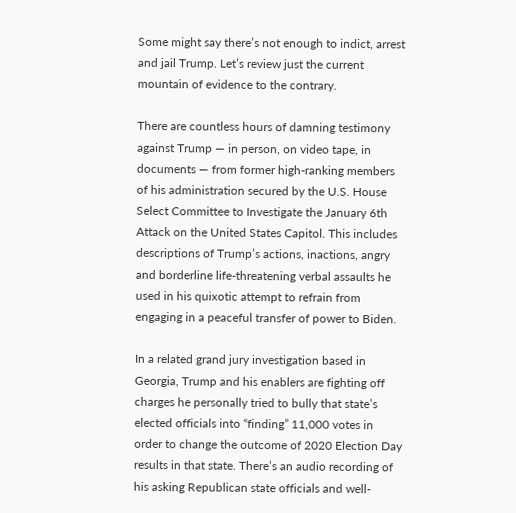Some might say there’s not enough to indict, arrest and jail Trump. Let’s review just the current mountain of evidence to the contrary.

There are countless hours of damning testimony against Trump — in person, on video tape, in documents — from former high-ranking members of his administration secured by the U.S. House Select Committee to Investigate the January 6th Attack on the United States Capitol. This includes descriptions of Trump’s actions, inactions, angry and borderline life-threatening verbal assaults he used in his quixotic attempt to refrain from engaging in a peaceful transfer of power to Biden.

In a related grand jury investigation based in Georgia, Trump and his enablers are fighting off charges he personally tried to bully that state’s elected officials into “finding” 11,000 votes in order to change the outcome of 2020 Election Day results in that state. There’s an audio recording of his asking Republican state officials and well-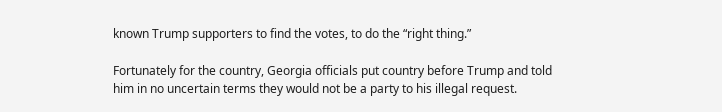known Trump supporters to find the votes, to do the “right thing.”

Fortunately for the country, Georgia officials put country before Trump and told him in no uncertain terms they would not be a party to his illegal request.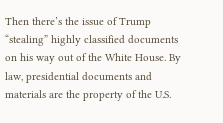Then there’s the issue of Trump “stealing” highly classified documents on his way out of the White House. By law, presidential documents and materials are the property of the U.S.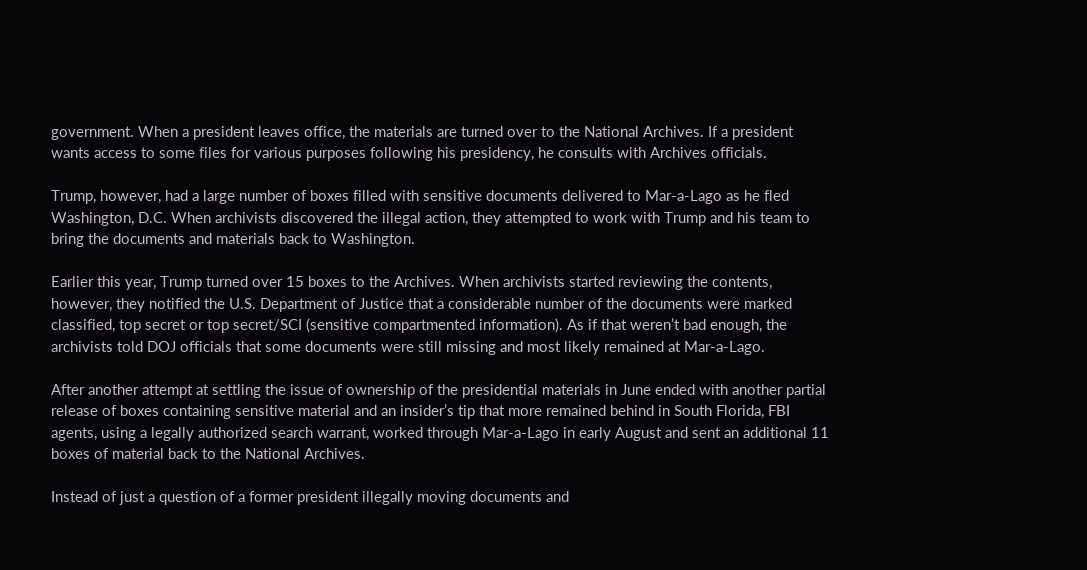government. When a president leaves office, the materials are turned over to the National Archives. If a president wants access to some files for various purposes following his presidency, he consults with Archives officials.

Trump, however, had a large number of boxes filled with sensitive documents delivered to Mar-a-Lago as he fled Washington, D.C. When archivists discovered the illegal action, they attempted to work with Trump and his team to bring the documents and materials back to Washington.

Earlier this year, Trump turned over 15 boxes to the Archives. When archivists started reviewing the contents, however, they notified the U.S. Department of Justice that a considerable number of the documents were marked classified, top secret or top secret/SCI (sensitive compartmented information). As if that weren’t bad enough, the archivists told DOJ officials that some documents were still missing and most likely remained at Mar-a-Lago.

After another attempt at settling the issue of ownership of the presidential materials in June ended with another partial release of boxes containing sensitive material and an insider’s tip that more remained behind in South Florida, FBI agents, using a legally authorized search warrant, worked through Mar-a-Lago in early August and sent an additional 11 boxes of material back to the National Archives.

Instead of just a question of a former president illegally moving documents and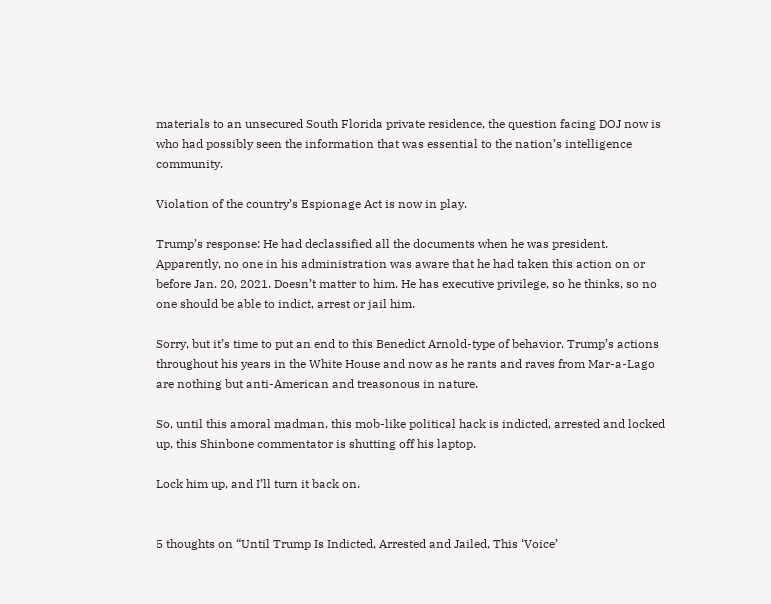materials to an unsecured South Florida private residence, the question facing DOJ now is who had possibly seen the information that was essential to the nation’s intelligence community.

Violation of the country’s Espionage Act is now in play.

Trump’s response: He had declassified all the documents when he was president. Apparently, no one in his administration was aware that he had taken this action on or before Jan. 20, 2021. Doesn’t matter to him. He has executive privilege, so he thinks, so no one should be able to indict, arrest or jail him.

Sorry, but it’s time to put an end to this Benedict Arnold-type of behavior. Trump’s actions throughout his years in the White House and now as he rants and raves from Mar-a-Lago are nothing but anti-American and treasonous in nature.

So, until this amoral madman, this mob-like political hack is indicted, arrested and locked up, this Shinbone commentator is shutting off his laptop.

Lock him up, and I’ll turn it back on.


5 thoughts on “Until Trump Is Indicted, Arrested and Jailed, This ‘Voice’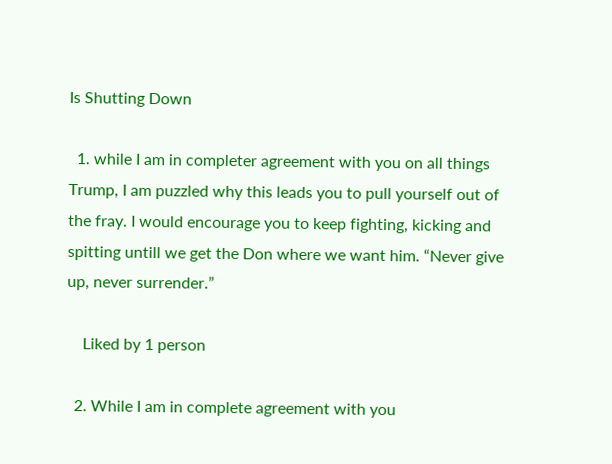Is Shutting Down

  1. while I am in completer agreement with you on all things Trump, I am puzzled why this leads you to pull yourself out of the fray. I would encourage you to keep fighting, kicking and spitting untill we get the Don where we want him. “Never give up, never surrender.”

    Liked by 1 person

  2. While I am in complete agreement with you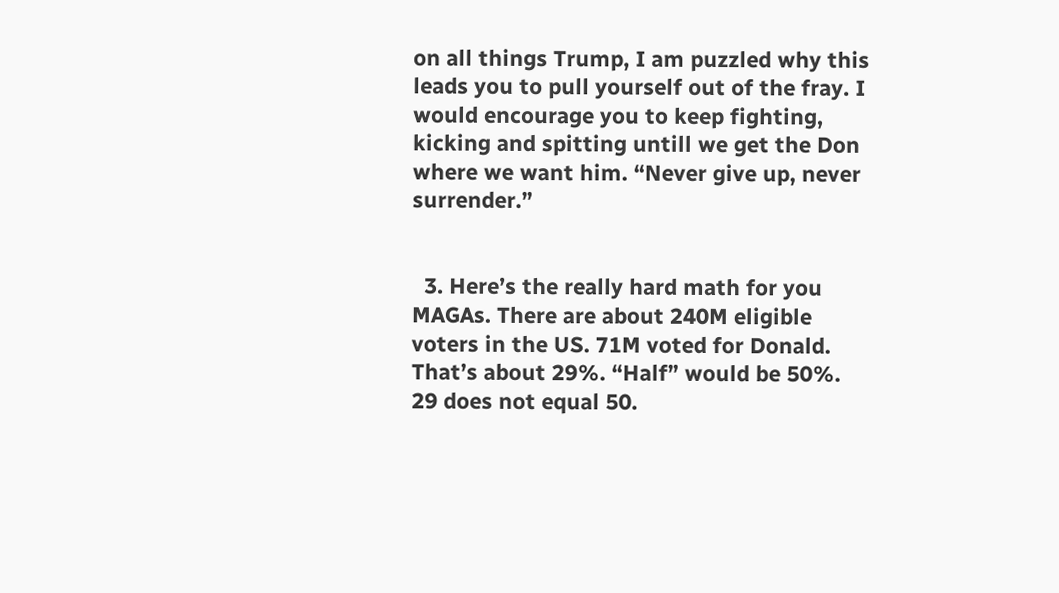on all things Trump, I am puzzled why this leads you to pull yourself out of the fray. I would encourage you to keep fighting, kicking and spitting untill we get the Don where we want him. “Never give up, never surrender.”


  3. Here’s the really hard math for you MAGAs. There are about 240M eligible voters in the US. 71M voted for Donald. That’s about 29%. “Half” would be 50%. 29 does not equal 50.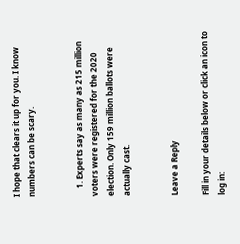I hope that clears it up for you. I know numbers can be scary.


    1. Experts say as many as 215 million voters were registered for the 2020 election. Only 159 million ballots were actually cast.


Leave a Reply

Fill in your details below or click an icon to log in: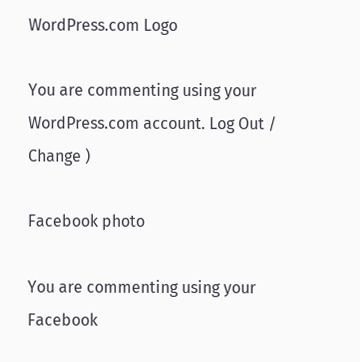WordPress.com Logo

You are commenting using your WordPress.com account. Log Out /  Change )

Facebook photo

You are commenting using your Facebook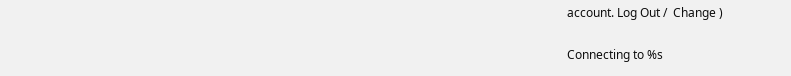account. Log Out /  Change )

Connecting to %s